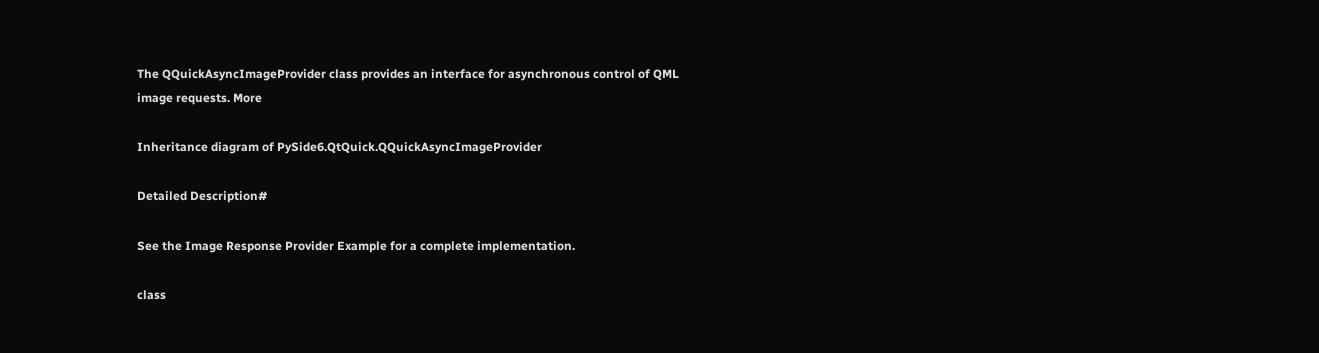The QQuickAsyncImageProvider class provides an interface for asynchronous control of QML image requests. More

Inheritance diagram of PySide6.QtQuick.QQuickAsyncImageProvider

Detailed Description#

See the Image Response Provider Example for a complete implementation.

class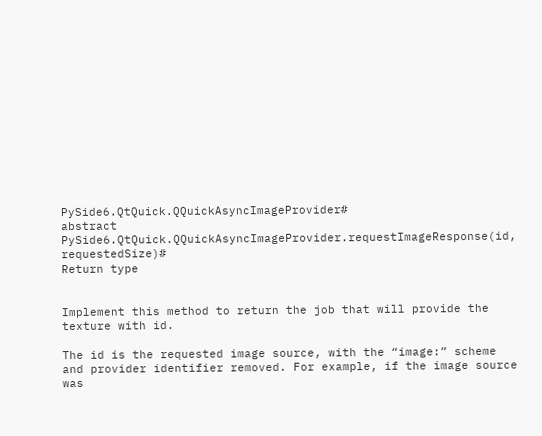PySide6.QtQuick.QQuickAsyncImageProvider#
abstract PySide6.QtQuick.QQuickAsyncImageProvider.requestImageResponse(id, requestedSize)#
Return type


Implement this method to return the job that will provide the texture with id.

The id is the requested image source, with the “image:” scheme and provider identifier removed. For example, if the image source was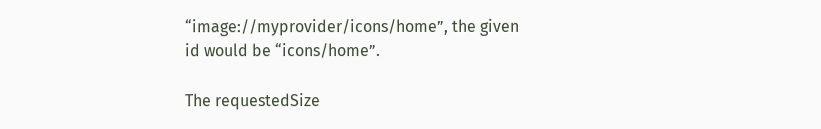“image://myprovider/icons/home”, the given id would be “icons/home”.

The requestedSize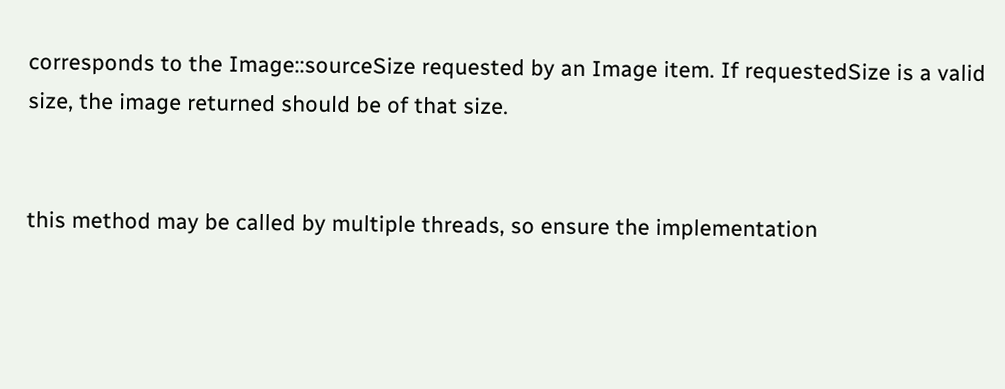corresponds to the Image::sourceSize requested by an Image item. If requestedSize is a valid size, the image returned should be of that size.


this method may be called by multiple threads, so ensure the implementation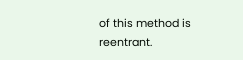of this method is reentrant.